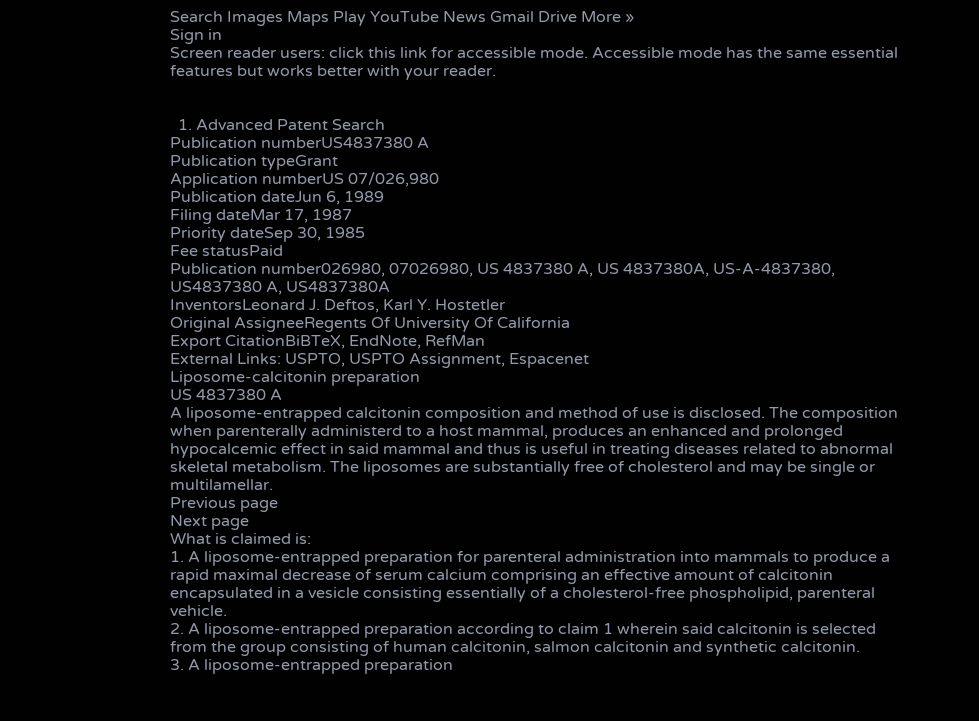Search Images Maps Play YouTube News Gmail Drive More »
Sign in
Screen reader users: click this link for accessible mode. Accessible mode has the same essential features but works better with your reader.


  1. Advanced Patent Search
Publication numberUS4837380 A
Publication typeGrant
Application numberUS 07/026,980
Publication dateJun 6, 1989
Filing dateMar 17, 1987
Priority dateSep 30, 1985
Fee statusPaid
Publication number026980, 07026980, US 4837380 A, US 4837380A, US-A-4837380, US4837380 A, US4837380A
InventorsLeonard J. Deftos, Karl Y. Hostetler
Original AssigneeRegents Of University Of California
Export CitationBiBTeX, EndNote, RefMan
External Links: USPTO, USPTO Assignment, Espacenet
Liposome-calcitonin preparation
US 4837380 A
A liposome-entrapped calcitonin composition and method of use is disclosed. The composition when parenterally administerd to a host mammal, produces an enhanced and prolonged hypocalcemic effect in said mammal and thus is useful in treating diseases related to abnormal skeletal metabolism. The liposomes are substantially free of cholesterol and may be single or multilamellar.
Previous page
Next page
What is claimed is:
1. A liposome-entrapped preparation for parenteral administration into mammals to produce a rapid maximal decrease of serum calcium comprising an effective amount of calcitonin encapsulated in a vesicle consisting essentially of a cholesterol-free phospholipid, parenteral vehicle.
2. A liposome-entrapped preparation according to claim 1 wherein said calcitonin is selected from the group consisting of human calcitonin, salmon calcitonin and synthetic calcitonin.
3. A liposome-entrapped preparation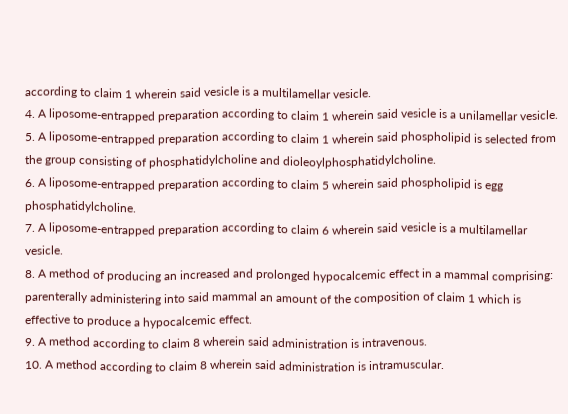according to claim 1 wherein said vesicle is a multilamellar vesicle.
4. A liposome-entrapped preparation according to claim 1 wherein said vesicle is a unilamellar vesicle.
5. A liposome-entrapped preparation according to claim 1 wherein said phospholipid is selected from the group consisting of phosphatidylcholine and dioleoylphosphatidylcholine.
6. A liposome-entrapped preparation according to claim 5 wherein said phospholipid is egg phosphatidylcholine.
7. A liposome-entrapped preparation according to claim 6 wherein said vesicle is a multilamellar vesicle.
8. A method of producing an increased and prolonged hypocalcemic effect in a mammal comprising: parenterally administering into said mammal an amount of the composition of claim 1 which is effective to produce a hypocalcemic effect.
9. A method according to claim 8 wherein said administration is intravenous.
10. A method according to claim 8 wherein said administration is intramuscular.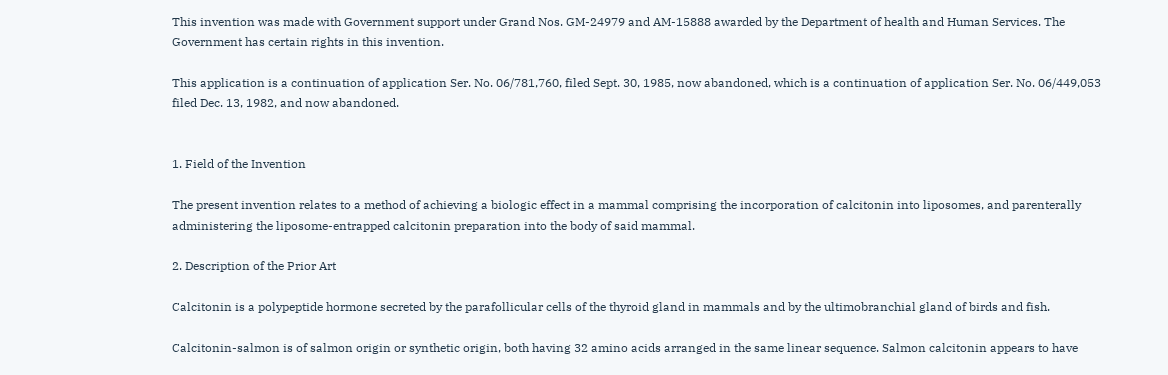This invention was made with Government support under Grand Nos. GM-24979 and AM-15888 awarded by the Department of health and Human Services. The Government has certain rights in this invention.

This application is a continuation of application Ser. No. 06/781,760, filed Sept. 30, 1985, now abandoned, which is a continuation of application Ser. No. 06/449,053 filed Dec. 13, 1982, and now abandoned.


1. Field of the Invention

The present invention relates to a method of achieving a biologic effect in a mammal comprising the incorporation of calcitonin into liposomes, and parenterally administering the liposome-entrapped calcitonin preparation into the body of said mammal.

2. Description of the Prior Art

Calcitonin is a polypeptide hormone secreted by the parafollicular cells of the thyroid gland in mammals and by the ultimobranchial gland of birds and fish.

Calcitonin-salmon is of salmon origin or synthetic origin, both having 32 amino acids arranged in the same linear sequence. Salmon calcitonin appears to have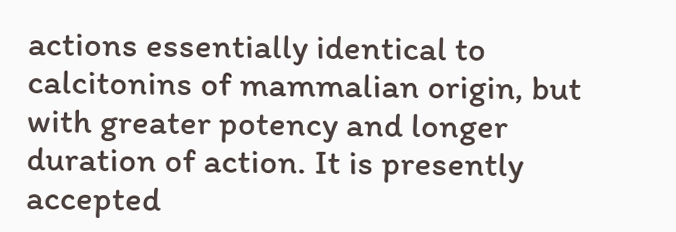actions essentially identical to calcitonins of mammalian origin, but with greater potency and longer duration of action. It is presently accepted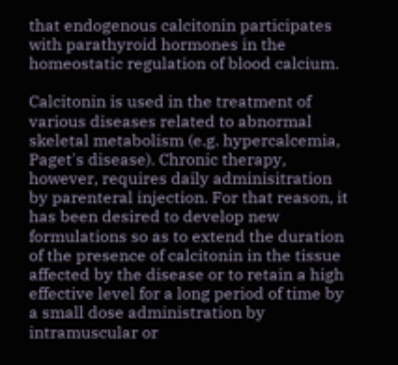that endogenous calcitonin participates with parathyroid hormones in the homeostatic regulation of blood calcium.

Calcitonin is used in the treatment of various diseases related to abnormal skeletal metabolism (e.g. hypercalcemia, Paget's disease). Chronic therapy, however, requires daily adminisitration by parenteral injection. For that reason, it has been desired to develop new formulations so as to extend the duration of the presence of calcitonin in the tissue affected by the disease or to retain a high effective level for a long period of time by a small dose administration by intramuscular or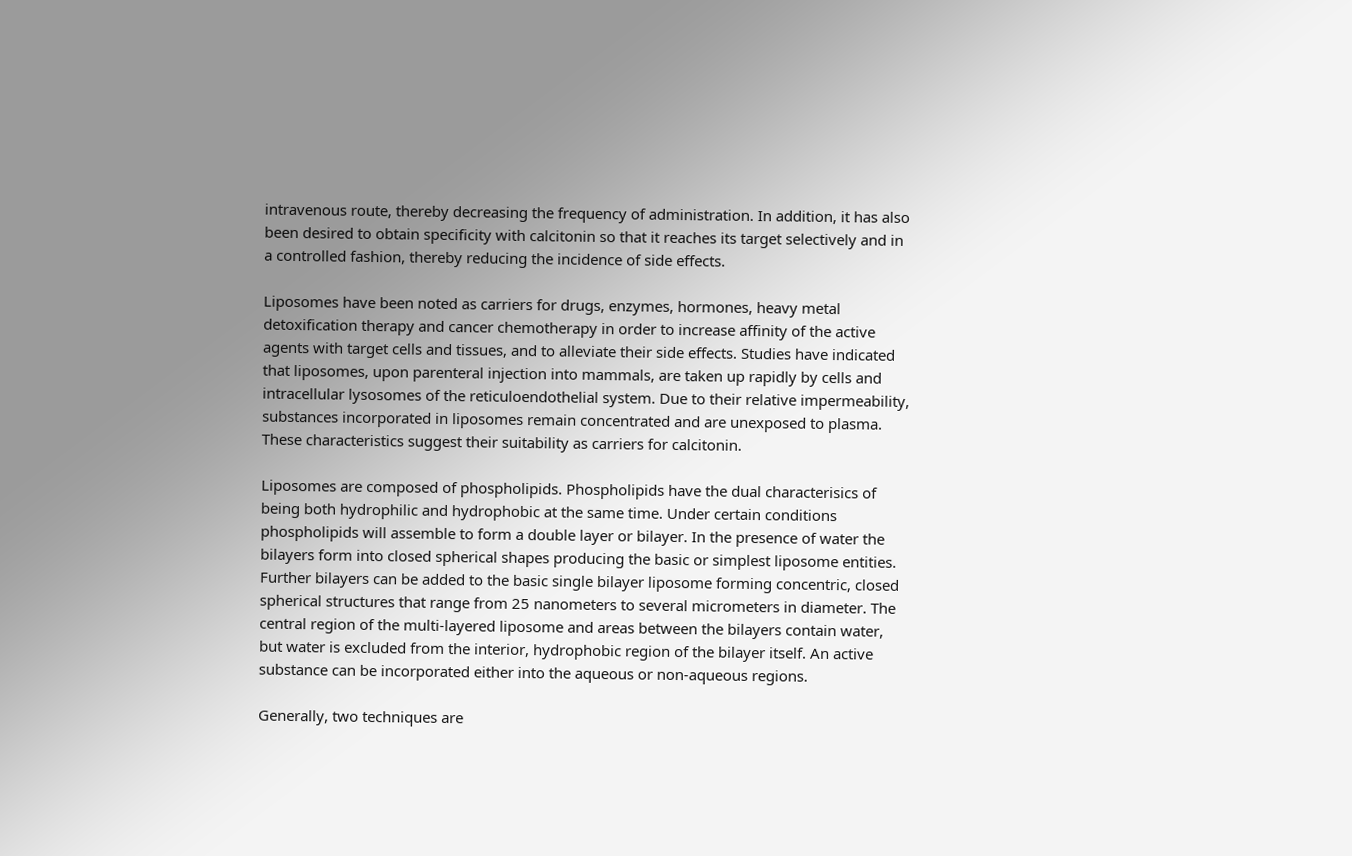intravenous route, thereby decreasing the frequency of administration. In addition, it has also been desired to obtain specificity with calcitonin so that it reaches its target selectively and in a controlled fashion, thereby reducing the incidence of side effects.

Liposomes have been noted as carriers for drugs, enzymes, hormones, heavy metal detoxification therapy and cancer chemotherapy in order to increase affinity of the active agents with target cells and tissues, and to alleviate their side effects. Studies have indicated that liposomes, upon parenteral injection into mammals, are taken up rapidly by cells and intracellular lysosomes of the reticuloendothelial system. Due to their relative impermeability, substances incorporated in liposomes remain concentrated and are unexposed to plasma. These characteristics suggest their suitability as carriers for calcitonin.

Liposomes are composed of phospholipids. Phospholipids have the dual characterisics of being both hydrophilic and hydrophobic at the same time. Under certain conditions phospholipids will assemble to form a double layer or bilayer. In the presence of water the bilayers form into closed spherical shapes producing the basic or simplest liposome entities. Further bilayers can be added to the basic single bilayer liposome forming concentric, closed spherical structures that range from 25 nanometers to several micrometers in diameter. The central region of the multi-layered liposome and areas between the bilayers contain water, but water is excluded from the interior, hydrophobic region of the bilayer itself. An active substance can be incorporated either into the aqueous or non-aqueous regions.

Generally, two techniques are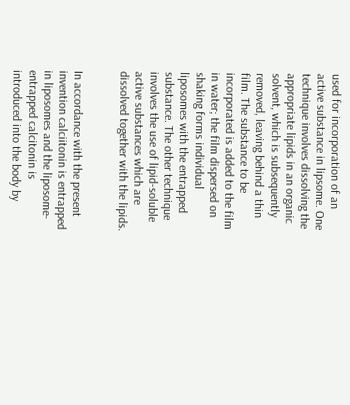used for incorporation of an active substance in lipsome. One technique involves dissolving the appropriate lipids in an organic solvent, which is subsequently removed, leaving behind a thin film. The substance to be incorporated is added to the film in water; the film dispersed on shaking forms individual liposomes with the entrapped substance. The other technique involves the use of lipid-soluble active substances which are dissolved together with the lipids.


In accordance with the present invention calciitonin is entrapped in liposomes and the liposome-entrapped calcitonin is introduced into the body by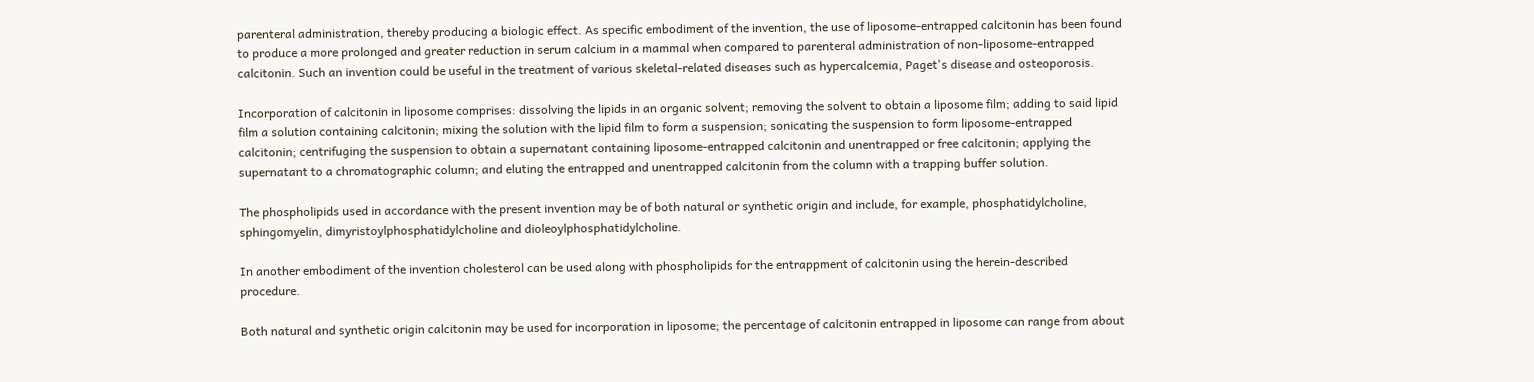parenteral administration, thereby producing a biologic effect. As specific embodiment of the invention, the use of liposome-entrapped calcitonin has been found to produce a more prolonged and greater reduction in serum calcium in a mammal when compared to parenteral administration of non-liposome-entrapped calcitonin. Such an invention could be useful in the treatment of various skeletal-related diseases such as hypercalcemia, Paget's disease and osteoporosis.

Incorporation of calcitonin in liposome comprises: dissolving the lipids in an organic solvent; removing the solvent to obtain a liposome film; adding to said lipid film a solution containing calcitonin; mixing the solution with the lipid film to form a suspension; sonicating the suspension to form liposome-entrapped calcitonin; centrifuging the suspension to obtain a supernatant containing liposome-entrapped calcitonin and unentrapped or free calcitonin; applying the supernatant to a chromatographic column; and eluting the entrapped and unentrapped calcitonin from the column with a trapping buffer solution.

The phospholipids used in accordance with the present invention may be of both natural or synthetic origin and include, for example, phosphatidylcholine, sphingomyelin, dimyristoylphosphatidylcholine and dioleoylphosphatidylcholine.

In another embodiment of the invention cholesterol can be used along with phospholipids for the entrappment of calcitonin using the herein-described procedure.

Both natural and synthetic origin calcitonin may be used for incorporation in liposome; the percentage of calcitonin entrapped in liposome can range from about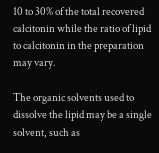10 to 30% of the total recovered calcitonin while the ratio of lipid to calcitonin in the preparation may vary.

The organic solvents used to dissolve the lipid may be a single solvent, such as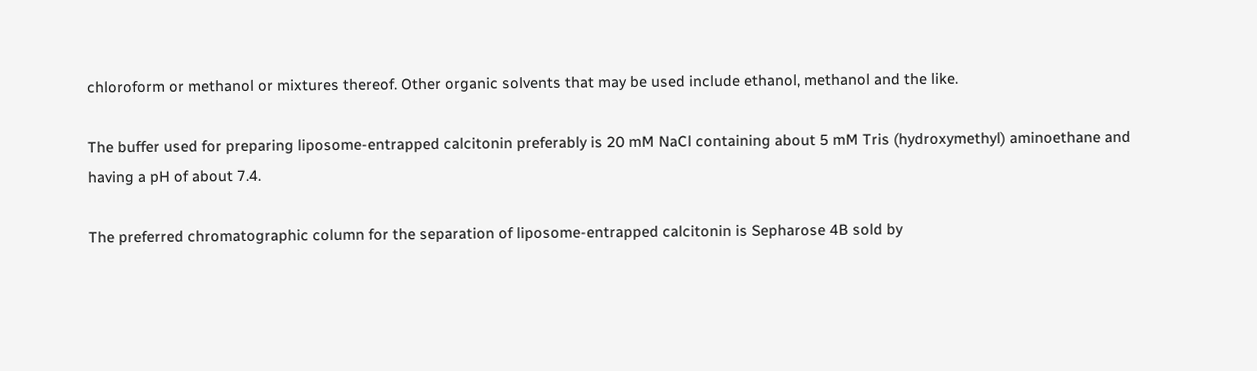chloroform or methanol or mixtures thereof. Other organic solvents that may be used include ethanol, methanol and the like.

The buffer used for preparing liposome-entrapped calcitonin preferably is 20 mM NaCl containing about 5 mM Tris (hydroxymethyl) aminoethane and having a pH of about 7.4.

The preferred chromatographic column for the separation of liposome-entrapped calcitonin is Sepharose 4B sold by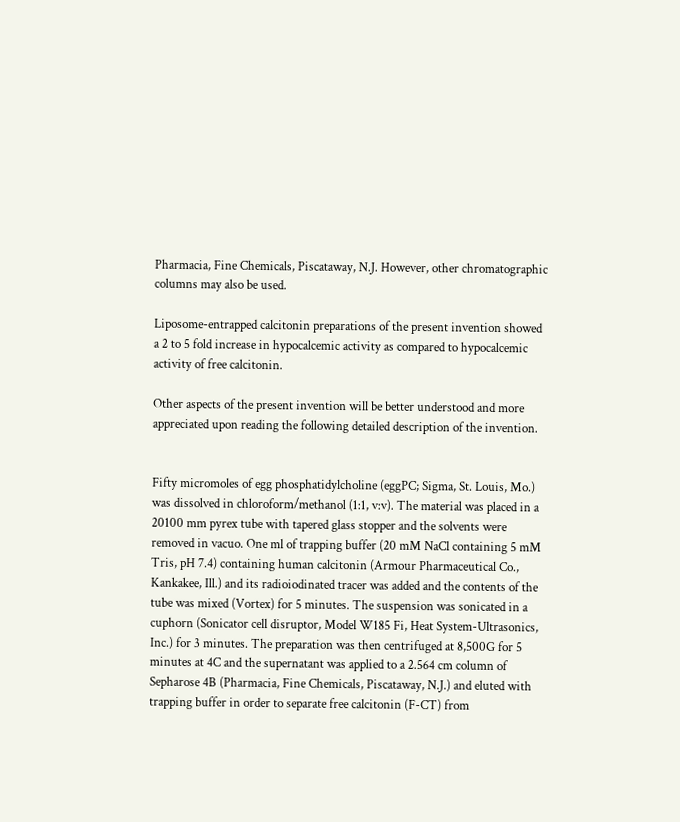Pharmacia, Fine Chemicals, Piscataway, N.J. However, other chromatographic columns may also be used.

Liposome-entrapped calcitonin preparations of the present invention showed a 2 to 5 fold increase in hypocalcemic activity as compared to hypocalcemic activity of free calcitonin.

Other aspects of the present invention will be better understood and more appreciated upon reading the following detailed description of the invention.


Fifty micromoles of egg phosphatidylcholine (eggPC; Sigma, St. Louis, Mo.) was dissolved in chloroform/methanol (1:1, v:v). The material was placed in a 20100 mm pyrex tube with tapered glass stopper and the solvents were removed in vacuo. One ml of trapping buffer (20 mM NaCl containing 5 mM Tris, pH 7.4) containing human calcitonin (Armour Pharmaceutical Co., Kankakee, Ill.) and its radioiodinated tracer was added and the contents of the tube was mixed (Vortex) for 5 minutes. The suspension was sonicated in a cuphorn (Sonicator cell disruptor, Model W185 Fi, Heat System-Ultrasonics, Inc.) for 3 minutes. The preparation was then centrifuged at 8,500G for 5 minutes at 4C and the supernatant was applied to a 2.564 cm column of Sepharose 4B (Pharmacia, Fine Chemicals, Piscataway, N.J.) and eluted with trapping buffer in order to separate free calcitonin (F-CT) from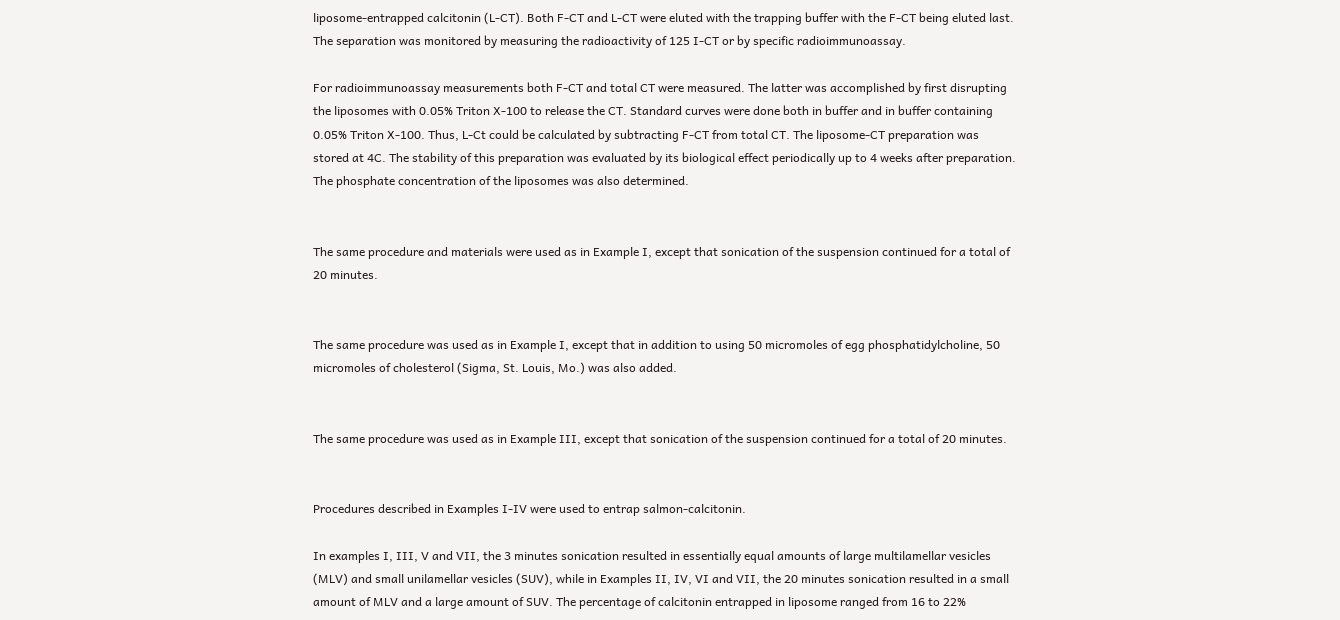liposome-entrapped calcitonin (L-CT). Both F-CT and L-CT were eluted with the trapping buffer with the F-CT being eluted last. The separation was monitored by measuring the radioactivity of 125 I-CT or by specific radioimmunoassay.

For radioimmunoassay measurements both F-CT and total CT were measured. The latter was accomplished by first disrupting the liposomes with 0.05% Triton X-100 to release the CT. Standard curves were done both in buffer and in buffer containing 0.05% Triton X-100. Thus, L-Ct could be calculated by subtracting F-CT from total CT. The liposome-CT preparation was stored at 4C. The stability of this preparation was evaluated by its biological effect periodically up to 4 weeks after preparation. The phosphate concentration of the liposomes was also determined.


The same procedure and materials were used as in Example I, except that sonication of the suspension continued for a total of 20 minutes.


The same procedure was used as in Example I, except that in addition to using 50 micromoles of egg phosphatidylcholine, 50 micromoles of cholesterol (Sigma, St. Louis, Mo.) was also added.


The same procedure was used as in Example III, except that sonication of the suspension continued for a total of 20 minutes.


Procedures described in Examples I-IV were used to entrap salmon-calcitonin.

In examples I, III, V and VII, the 3 minutes sonication resulted in essentially equal amounts of large multilamellar vesicles (MLV) and small unilamellar vesicles (SUV), while in Examples II, IV, VI and VII, the 20 minutes sonication resulted in a small amount of MLV and a large amount of SUV. The percentage of calcitonin entrapped in liposome ranged from 16 to 22%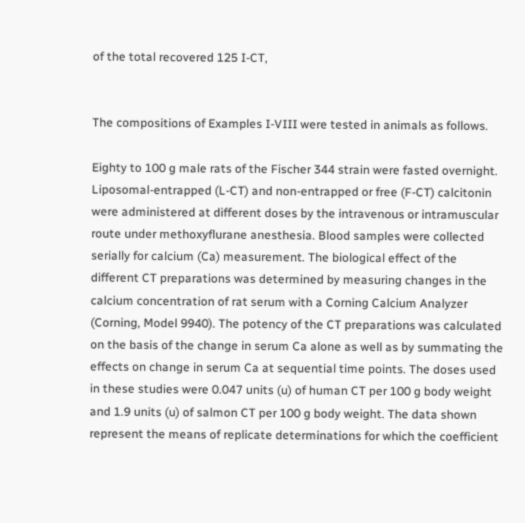of the total recovered 125 I-CT,


The compositions of Examples I-VIII were tested in animals as follows.

Eighty to 100 g male rats of the Fischer 344 strain were fasted overnight. Liposomal-entrapped (L-CT) and non-entrapped or free (F-CT) calcitonin were administered at different doses by the intravenous or intramuscular route under methoxyflurane anesthesia. Blood samples were collected serially for calcium (Ca) measurement. The biological effect of the different CT preparations was determined by measuring changes in the calcium concentration of rat serum with a Corning Calcium Analyzer (Corning, Model 9940). The potency of the CT preparations was calculated on the basis of the change in serum Ca alone as well as by summating the effects on change in serum Ca at sequential time points. The doses used in these studies were 0.047 units (u) of human CT per 100 g body weight and 1.9 units (u) of salmon CT per 100 g body weight. The data shown represent the means of replicate determinations for which the coefficient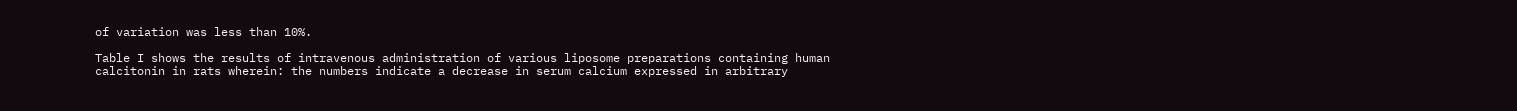of variation was less than 10%.

Table I shows the results of intravenous administration of various liposome preparations containing human calcitonin in rats wherein: the numbers indicate a decrease in serum calcium expressed in arbitrary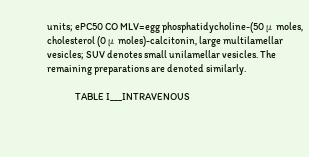units; ePC50 CO MLV=egg phosphatidycholine-(50 μ moles, cholesterol (0 μ moles)-calcitonin, large multilamellar vesicles; SUV denotes small unilamellar vesicles. The remaining preparations are denoted similarly.

              TABLE I___INTRAVENOUS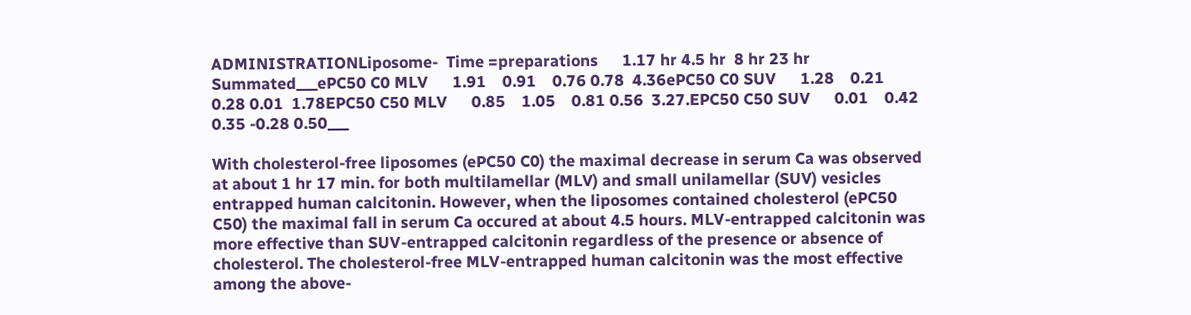ADMINISTRATIONLiposome-  Time =preparations      1.17 hr 4.5 hr  8 hr 23 hr Summated___ePC50 C0 MLV      1.91    0.91    0.76 0.78  4.36ePC50 C0 SUV      1.28    0.21    0.28 0.01  1.78EPC50 C50 MLV      0.85    1.05    0.81 0.56  3.27.EPC50 C50 SUV      0.01    0.42    0.35 -0.28 0.50___

With cholesterol-free liposomes (ePC50 C0) the maximal decrease in serum Ca was observed at about 1 hr 17 min. for both multilamellar (MLV) and small unilamellar (SUV) vesicles entrapped human calcitonin. However, when the liposomes contained cholesterol (ePC50 C50) the maximal fall in serum Ca occured at about 4.5 hours. MLV-entrapped calcitonin was more effective than SUV-entrapped calcitonin regardless of the presence or absence of cholesterol. The cholesterol-free MLV-entrapped human calcitonin was the most effective among the above-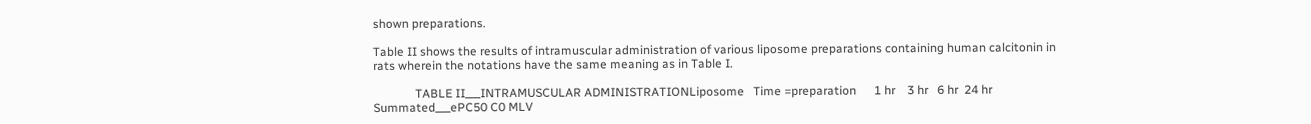shown preparations.

Table II shows the results of intramuscular administration of various liposome preparations containing human calcitonin in rats wherein the notations have the same meaning as in Table I.

              TABLE II___INTRAMUSCULAR ADMINISTRATIONLiposome   Time =preparation      1 hr    3 hr   6 hr  24 hr Summated___ePC50 C0 MLV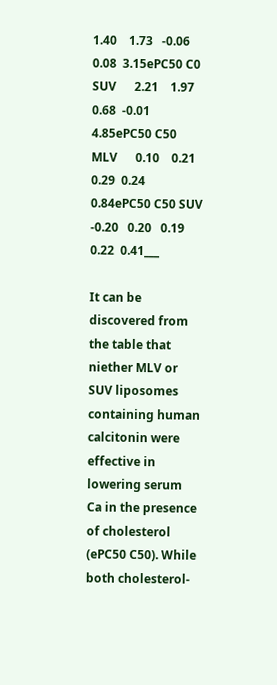1.40    1.73   -0.06 0.08  3.15ePC50 C0 SUV      2.21    1.97   0.68  -0.01 4.85ePC50 C50 MLV      0.10    0.21   0.29  0.24  0.84ePC50 C50 SUV      -0.20   0.20   0.19  0.22  0.41___

It can be discovered from the table that niether MLV or SUV liposomes containing human calcitonin were effective in lowering serum Ca in the presence of cholesterol (ePC50 C50). While both cholesterol-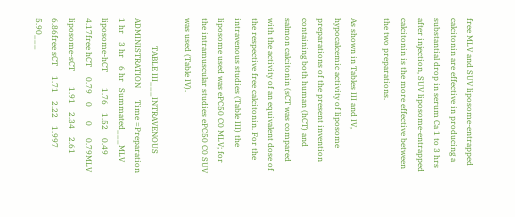free MLV and SUV liposome-entrapped calcitonin are effective in producing a substantial drop in serum Ca 1 to 3 hrs after injection, SUV liposome-entrapped calcitonin is the more effective between the two preparations.

As shown in Tables III and IV, hypocalcemic activity of liposome preparations of the present invention containing both human (hCT) and salmon calcitonin (sCT was compared with the activity of an equivalent dose of the respective free calcitonin. For the intravenous studies (Table III) the liposome used was ePC50 C0 MLV; for the intramuscular studies ePC50 C0 SUV was used (Table IV).

              TABLE III___INTRAVENOUS ADMINISTRATION      Time =Preparation  1 hr    3 hr    6 hr   Summated___MLV liposome-hCT        1.76    1.52    0.49   4.17free hCT     0.79    0       0      0.79MLV liposome-sCT        1.91    2.34    2.61   6.86free sCT     1.71    2.22    1.997  5.90___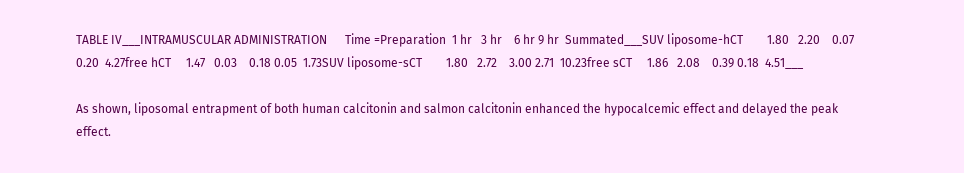TABLE IV___INTRAMUSCULAR ADMINISTRATION      Time =Preparation  1 hr   3 hr    6 hr 9 hr  Summated___SUV liposome-hCT        1.80   2.20    0.07 0.20  4.27free hCT     1.47   0.03    0.18 0.05  1.73SUV liposome-sCT        1.80   2.72    3.00 2.71  10.23free sCT     1.86   2.08    0.39 0.18  4.51___

As shown, liposomal entrapment of both human calcitonin and salmon calcitonin enhanced the hypocalcemic effect and delayed the peak effect.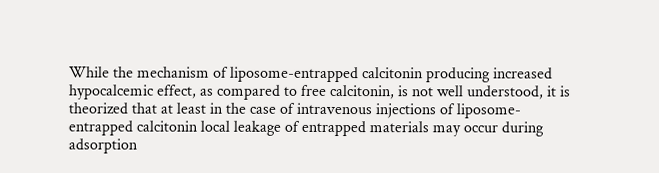While the mechanism of liposome-entrapped calcitonin producing increased hypocalcemic effect, as compared to free calcitonin, is not well understood, it is theorized that at least in the case of intravenous injections of liposome-entrapped calcitonin local leakage of entrapped materials may occur during adsorption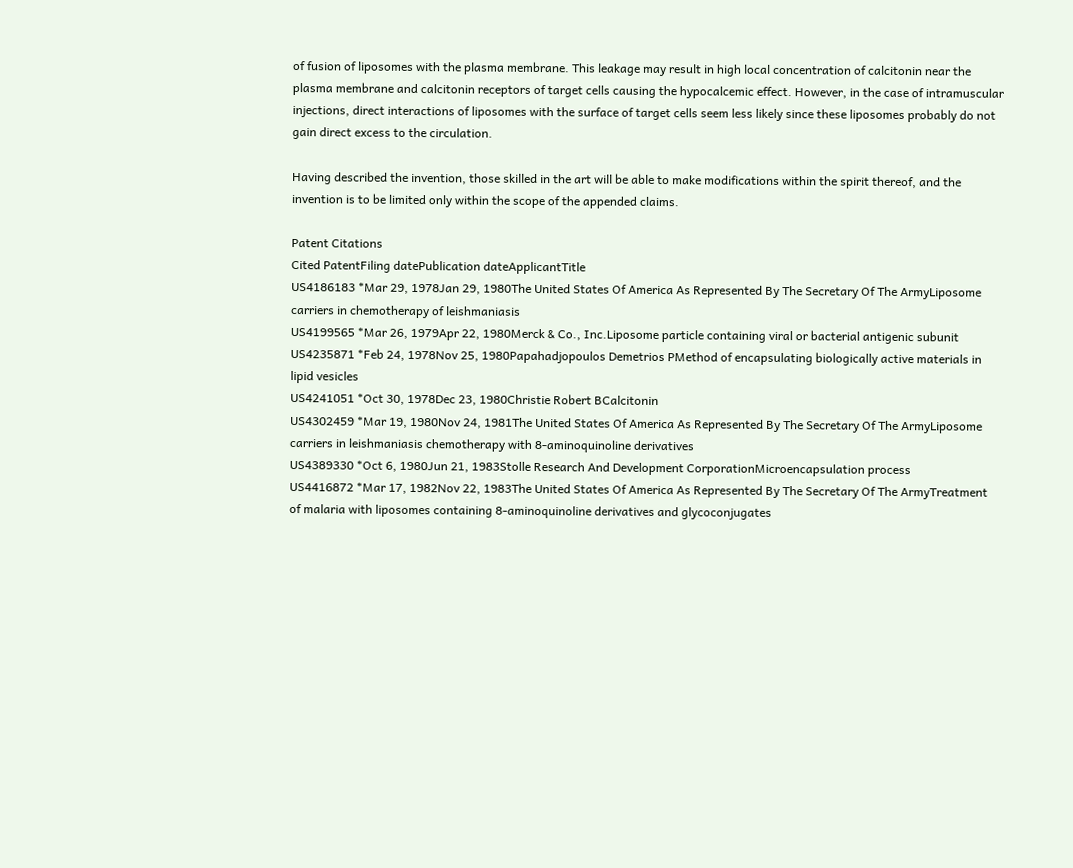of fusion of liposomes with the plasma membrane. This leakage may result in high local concentration of calcitonin near the plasma membrane and calcitonin receptors of target cells causing the hypocalcemic effect. However, in the case of intramuscular injections, direct interactions of liposomes with the surface of target cells seem less likely since these liposomes probably do not gain direct excess to the circulation.

Having described the invention, those skilled in the art will be able to make modifications within the spirit thereof, and the invention is to be limited only within the scope of the appended claims.

Patent Citations
Cited PatentFiling datePublication dateApplicantTitle
US4186183 *Mar 29, 1978Jan 29, 1980The United States Of America As Represented By The Secretary Of The ArmyLiposome carriers in chemotherapy of leishmaniasis
US4199565 *Mar 26, 1979Apr 22, 1980Merck & Co., Inc.Liposome particle containing viral or bacterial antigenic subunit
US4235871 *Feb 24, 1978Nov 25, 1980Papahadjopoulos Demetrios PMethod of encapsulating biologically active materials in lipid vesicles
US4241051 *Oct 30, 1978Dec 23, 1980Christie Robert BCalcitonin
US4302459 *Mar 19, 1980Nov 24, 1981The United States Of America As Represented By The Secretary Of The ArmyLiposome carriers in leishmaniasis chemotherapy with 8-aminoquinoline derivatives
US4389330 *Oct 6, 1980Jun 21, 1983Stolle Research And Development CorporationMicroencapsulation process
US4416872 *Mar 17, 1982Nov 22, 1983The United States Of America As Represented By The Secretary Of The ArmyTreatment of malaria with liposomes containing 8-aminoquinoline derivatives and glycoconjugates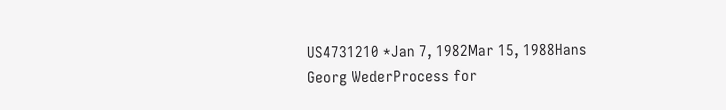US4731210 *Jan 7, 1982Mar 15, 1988Hans Georg WederProcess for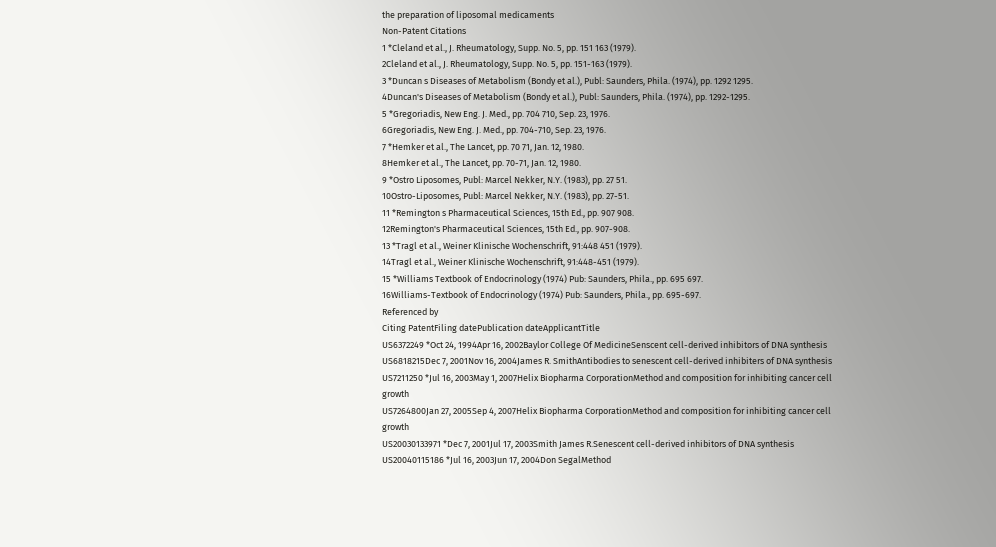the preparation of liposomal medicaments
Non-Patent Citations
1 *Cleland et al., J. Rheumatology, Supp. No. 5, pp. 151 163 (1979).
2Cleland et al., J. Rheumatology, Supp. No. 5, pp. 151-163 (1979).
3 *Duncan s Diseases of Metabolism (Bondy et al.), Publ: Saunders, Phila. (1974), pp. 1292 1295.
4Duncan's Diseases of Metabolism (Bondy et al.), Publ: Saunders, Phila. (1974), pp. 1292-1295.
5 *Gregoriadis, New Eng. J. Med., pp. 704 710, Sep. 23, 1976.
6Gregoriadis, New Eng. J. Med., pp. 704-710, Sep. 23, 1976.
7 *Hemker et al., The Lancet, pp. 70 71, Jan. 12, 1980.
8Hemker et al., The Lancet, pp. 70-71, Jan. 12, 1980.
9 *Ostro Liposomes, Publ: Marcel Nekker, N.Y. (1983), pp. 27 51.
10Ostro-Liposomes, Publ: Marcel Nekker, N.Y. (1983), pp. 27-51.
11 *Remington s Pharmaceutical Sciences, 15th Ed., pp. 907 908.
12Remington's Pharmaceutical Sciences, 15th Ed., pp. 907-908.
13 *Tragl et al., Weiner Klinische Wochenschrift, 91:448 451 (1979).
14Tragl et al., Weiner Klinische Wochenschrift, 91:448-451 (1979).
15 *Williams Textbook of Endocrinology (1974) Pub: Saunders, Phila., pp. 695 697.
16Williams-Textbook of Endocrinology (1974) Pub: Saunders, Phila., pp. 695-697.
Referenced by
Citing PatentFiling datePublication dateApplicantTitle
US6372249 *Oct 24, 1994Apr 16, 2002Baylor College Of MedicineSenscent cell-derived inhibitors of DNA synthesis
US6818215Dec 7, 2001Nov 16, 2004James R. SmithAntibodies to senescent cell-derived inhibiters of DNA synthesis
US7211250 *Jul 16, 2003May 1, 2007Helix Biopharma CorporationMethod and composition for inhibiting cancer cell growth
US7264800Jan 27, 2005Sep 4, 2007Helix Biopharma CorporationMethod and composition for inhibiting cancer cell growth
US20030133971 *Dec 7, 2001Jul 17, 2003Smith James R.Senescent cell-derived inhibitors of DNA synthesis
US20040115186 *Jul 16, 2003Jun 17, 2004Don SegalMethod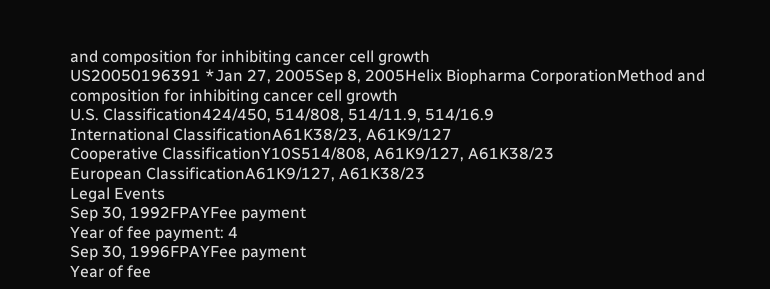and composition for inhibiting cancer cell growth
US20050196391 *Jan 27, 2005Sep 8, 2005Helix Biopharma CorporationMethod and composition for inhibiting cancer cell growth
U.S. Classification424/450, 514/808, 514/11.9, 514/16.9
International ClassificationA61K38/23, A61K9/127
Cooperative ClassificationY10S514/808, A61K9/127, A61K38/23
European ClassificationA61K9/127, A61K38/23
Legal Events
Sep 30, 1992FPAYFee payment
Year of fee payment: 4
Sep 30, 1996FPAYFee payment
Year of fee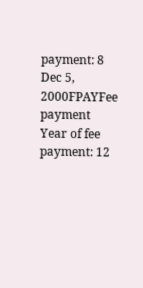payment: 8
Dec 5, 2000FPAYFee payment
Year of fee payment: 12